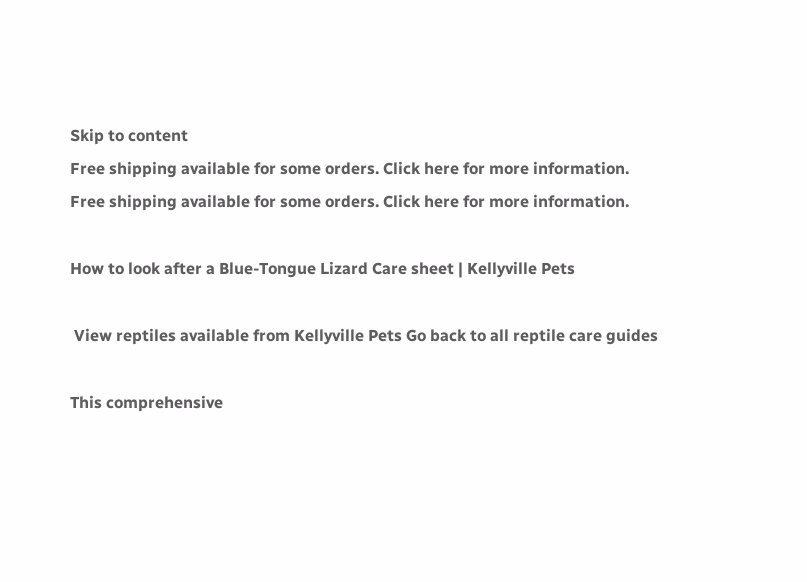Skip to content
Free shipping available for some orders. Click here for more information.
Free shipping available for some orders. Click here for more information.

How to look after a Blue-Tongue Lizard Care sheet | Kellyville Pets

 View reptiles available from Kellyville Pets Go back to all reptile care guides

This comprehensive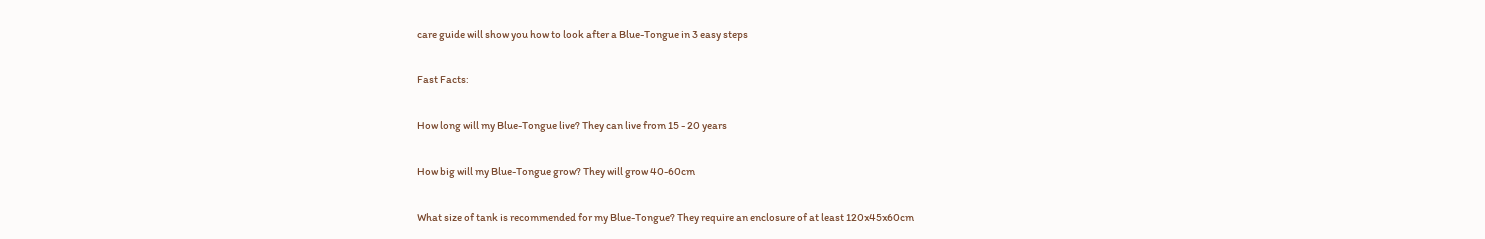care guide will show you how to look after a Blue-Tongue in 3 easy steps

Fast Facts:

How long will my Blue-Tongue live? They can live from 15 - 20 years

How big will my Blue-Tongue grow? They will grow 40-60cm

What size of tank is recommended for my Blue-Tongue? They require an enclosure of at least 120x45x60cm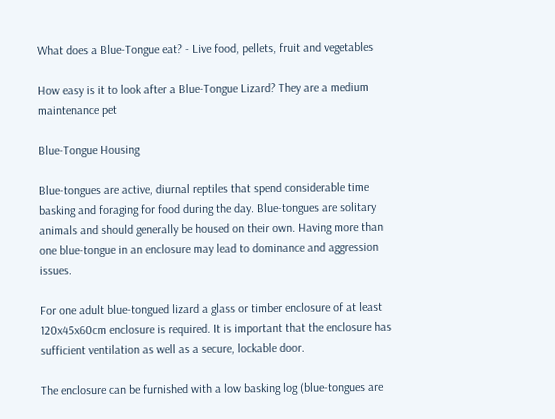What does a Blue-Tongue eat? - Live food, pellets, fruit and vegetables

How easy is it to look after a Blue-Tongue Lizard? They are a medium maintenance pet

Blue-Tongue Housing

Blue-tongues are active, diurnal reptiles that spend considerable time basking and foraging for food during the day. Blue-tongues are solitary animals and should generally be housed on their own. Having more than one blue-tongue in an enclosure may lead to dominance and aggression issues.

For one adult blue-tongued lizard a glass or timber enclosure of at least  120x45x60cm enclosure is required. It is important that the enclosure has sufficient ventilation as well as a secure, lockable door.

The enclosure can be furnished with a low basking log (blue-tongues are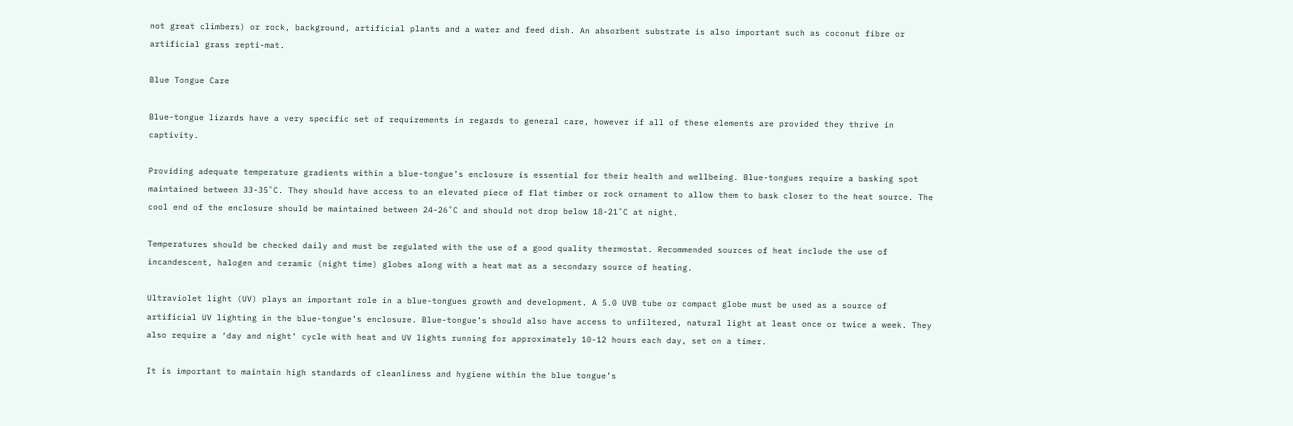not great climbers) or rock, background, artificial plants and a water and feed dish. An absorbent substrate is also important such as coconut fibre or artificial grass repti-mat.

Blue Tongue Care

Blue-tongue lizards have a very specific set of requirements in regards to general care, however if all of these elements are provided they thrive in captivity.

Providing adequate temperature gradients within a blue-tongue’s enclosure is essential for their health and wellbeing. Blue-tongues require a basking spot maintained between 33-35˚C. They should have access to an elevated piece of flat timber or rock ornament to allow them to bask closer to the heat source. The cool end of the enclosure should be maintained between 24-26˚C and should not drop below 18-21˚C at night.

Temperatures should be checked daily and must be regulated with the use of a good quality thermostat. Recommended sources of heat include the use of incandescent, halogen and ceramic (night time) globes along with a heat mat as a secondary source of heating.

Ultraviolet light (UV) plays an important role in a blue-tongues growth and development. A 5.0 UVB tube or compact globe must be used as a source of artificial UV lighting in the blue-tongue’s enclosure. Blue-tongue’s should also have access to unfiltered, natural light at least once or twice a week. They also require a ‘day and night’ cycle with heat and UV lights running for approximately 10-12 hours each day, set on a timer.

It is important to maintain high standards of cleanliness and hygiene within the blue tongue’s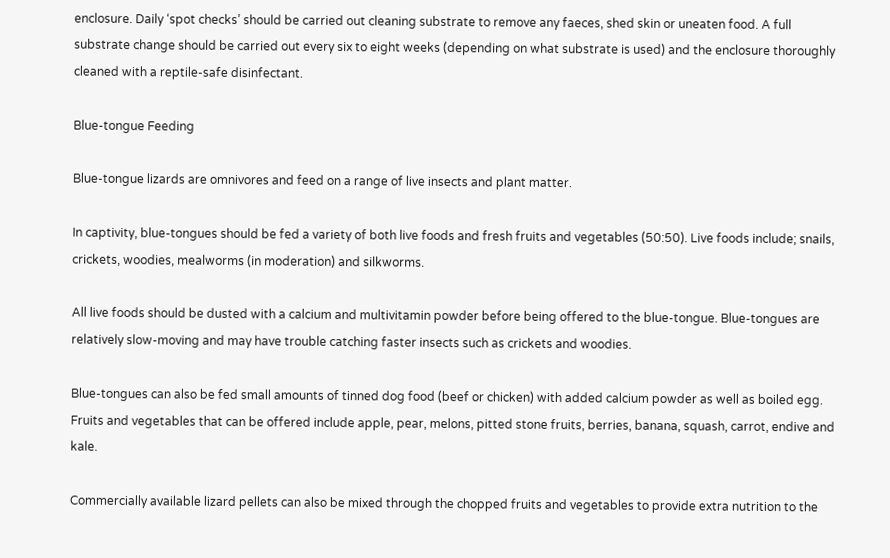enclosure. Daily ‘spot checks’ should be carried out cleaning substrate to remove any faeces, shed skin or uneaten food. A full substrate change should be carried out every six to eight weeks (depending on what substrate is used) and the enclosure thoroughly cleaned with a reptile-safe disinfectant.

Blue-tongue Feeding

Blue-tongue lizards are omnivores and feed on a range of live insects and plant matter.

In captivity, blue-tongues should be fed a variety of both live foods and fresh fruits and vegetables (50:50). Live foods include; snails, crickets, woodies, mealworms (in moderation) and silkworms.

All live foods should be dusted with a calcium and multivitamin powder before being offered to the blue-tongue. Blue-tongues are relatively slow-moving and may have trouble catching faster insects such as crickets and woodies.

Blue-tongues can also be fed small amounts of tinned dog food (beef or chicken) with added calcium powder as well as boiled egg. Fruits and vegetables that can be offered include apple, pear, melons, pitted stone fruits, berries, banana, squash, carrot, endive and kale.

Commercially available lizard pellets can also be mixed through the chopped fruits and vegetables to provide extra nutrition to the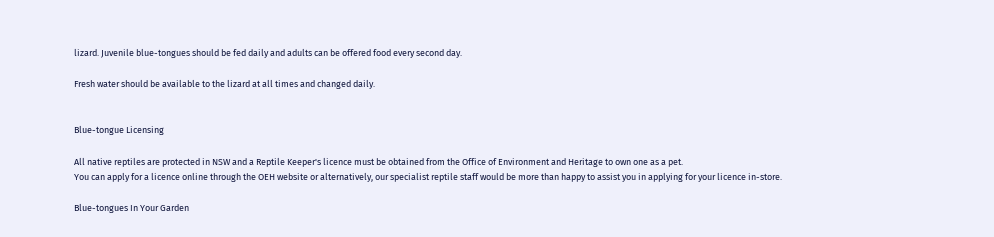lizard. Juvenile blue-tongues should be fed daily and adults can be offered food every second day.

Fresh water should be available to the lizard at all times and changed daily.


Blue-tongue Licensing

All native reptiles are protected in NSW and a Reptile Keeper's licence must be obtained from the Office of Environment and Heritage to own one as a pet.
You can apply for a licence online through the OEH website or alternatively, our specialist reptile staff would be more than happy to assist you in applying for your licence in-store.

Blue-tongues In Your Garden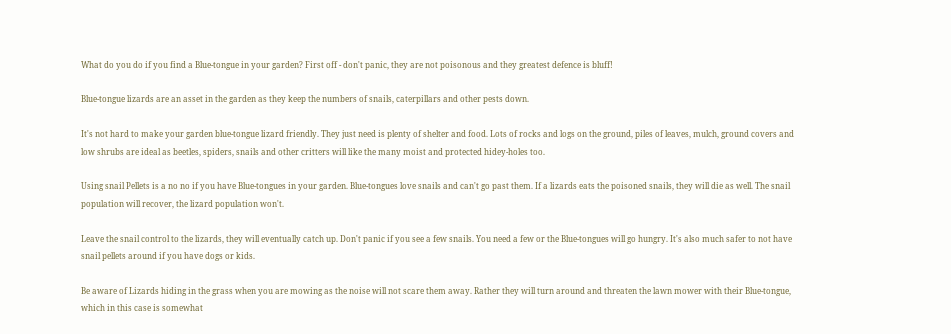What do you do if you find a Blue-tongue in your garden? First off - don't panic, they are not poisonous and they greatest defence is bluff!

Blue-tongue lizards are an asset in the garden as they keep the numbers of snails, caterpillars and other pests down.

It's not hard to make your garden blue-tongue lizard friendly. They just need is plenty of shelter and food. Lots of rocks and logs on the ground, piles of leaves, mulch, ground covers and low shrubs are ideal as beetles, spiders, snails and other critters will like the many moist and protected hidey-holes too.

Using snail Pellets is a no no if you have Blue-tongues in your garden. Blue-tongues love snails and can't go past them. If a lizards eats the poisoned snails, they will die as well. The snail population will recover, the lizard population won't.

Leave the snail control to the lizards, they will eventually catch up. Don't panic if you see a few snails. You need a few or the Blue-tongues will go hungry. It's also much safer to not have snail pellets around if you have dogs or kids.

Be aware of Lizards hiding in the grass when you are mowing as the noise will not scare them away. Rather they will turn around and threaten the lawn mower with their Blue-tongue, which in this case is somewhat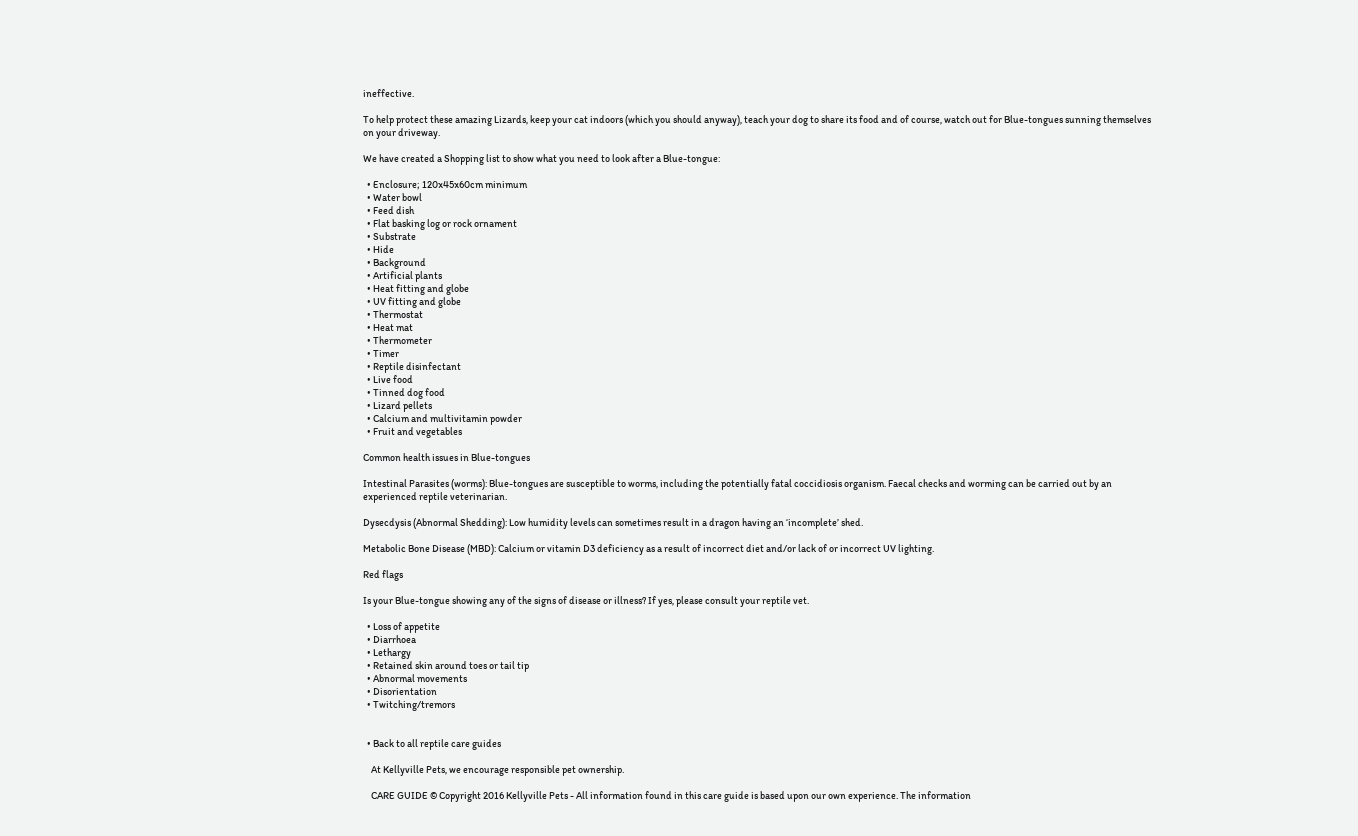ineffective.

To help protect these amazing Lizards, keep your cat indoors (which you should anyway), teach your dog to share its food and of course, watch out for Blue-tongues sunning themselves on your driveway.

We have created a Shopping list to show what you need to look after a Blue-tongue:

  • Enclosure; 120x45x60cm minimum
  • Water bowl
  • Feed dish
  • Flat basking log or rock ornament
  • Substrate
  • Hide
  • Background
  • Artificial plants
  • Heat fitting and globe
  • UV fitting and globe
  • Thermostat
  • Heat mat
  • Thermometer
  • Timer
  • Reptile disinfectant
  • Live food
  • Tinned dog food
  • Lizard pellets
  • Calcium and multivitamin powder
  • Fruit and vegetables

Common health issues in Blue-tongues

Intestinal Parasites (worms): Blue-tongues are susceptible to worms, including the potentially fatal coccidiosis organism. Faecal checks and worming can be carried out by an experienced reptile veterinarian.

Dysecdysis (Abnormal Shedding): Low humidity levels can sometimes result in a dragon having an ‘incomplete’ shed.

Metabolic Bone Disease (MBD): Calcium or vitamin D3 deficiency as a result of incorrect diet and/or lack of or incorrect UV lighting.

Red flags

Is your Blue-tongue showing any of the signs of disease or illness? If yes, please consult your reptile vet.

  • Loss of appetite
  • Diarrhoea
  • Lethargy
  • Retained skin around toes or tail tip
  • Abnormal movements
  • Disorientation
  • Twitching/tremors


  • Back to all reptile care guides

    At Kellyville Pets, we encourage responsible pet ownership.

    CARE GUIDE © Copyright 2016 Kellyville Pets - All information found in this care guide is based upon our own experience. The information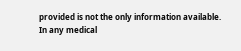provided is not the only information available. In any medical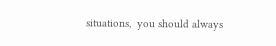situations,  you should always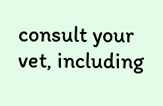consult your vet, including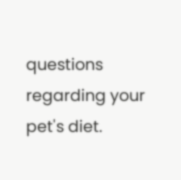questions regarding your pet's diet.